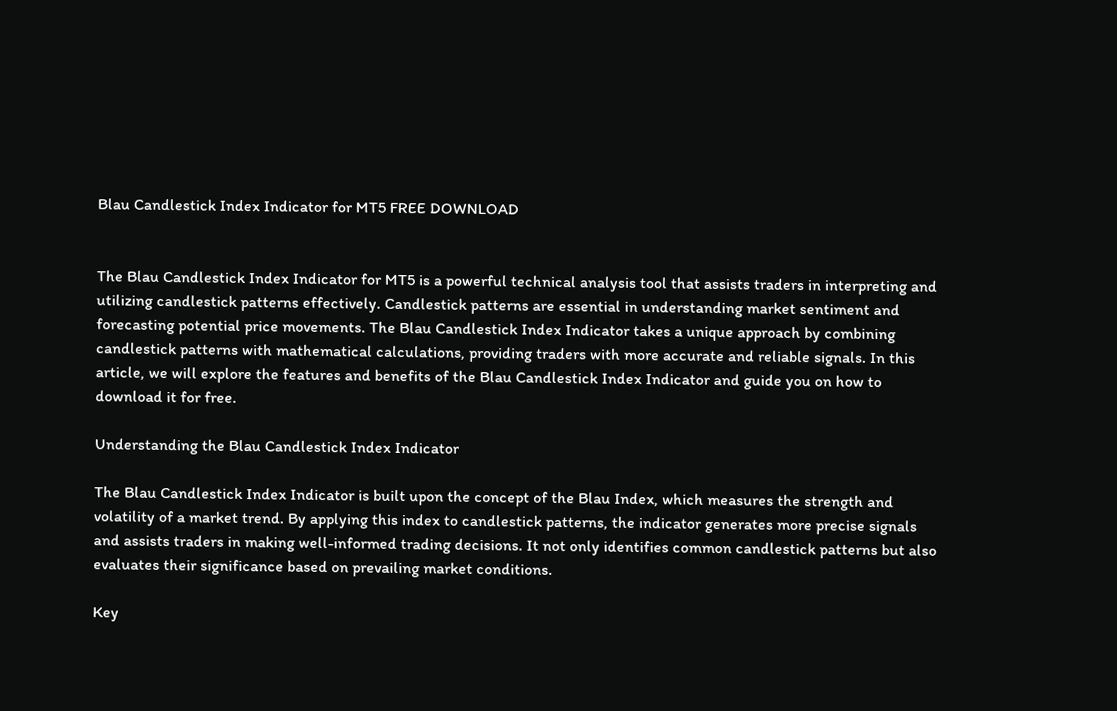Blau Candlestick Index Indicator for MT5 FREE DOWNLOAD


The Blau Candlestick Index Indicator for MT5 is a powerful technical analysis tool that assists traders in interpreting and utilizing candlestick patterns effectively. Candlestick patterns are essential in understanding market sentiment and forecasting potential price movements. The Blau Candlestick Index Indicator takes a unique approach by combining candlestick patterns with mathematical calculations, providing traders with more accurate and reliable signals. In this article, we will explore the features and benefits of the Blau Candlestick Index Indicator and guide you on how to download it for free.

Understanding the Blau Candlestick Index Indicator

The Blau Candlestick Index Indicator is built upon the concept of the Blau Index, which measures the strength and volatility of a market trend. By applying this index to candlestick patterns, the indicator generates more precise signals and assists traders in making well-informed trading decisions. It not only identifies common candlestick patterns but also evaluates their significance based on prevailing market conditions.

Key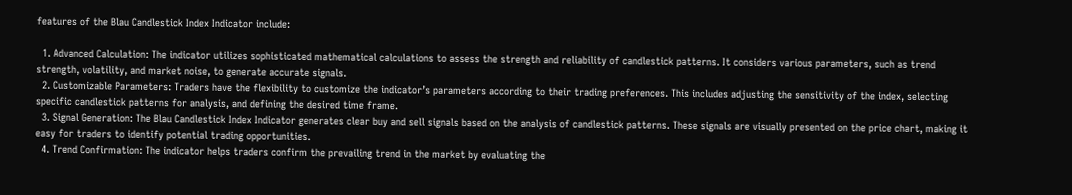features of the Blau Candlestick Index Indicator include:

  1. Advanced Calculation: The indicator utilizes sophisticated mathematical calculations to assess the strength and reliability of candlestick patterns. It considers various parameters, such as trend strength, volatility, and market noise, to generate accurate signals.
  2. Customizable Parameters: Traders have the flexibility to customize the indicator’s parameters according to their trading preferences. This includes adjusting the sensitivity of the index, selecting specific candlestick patterns for analysis, and defining the desired time frame.
  3. Signal Generation: The Blau Candlestick Index Indicator generates clear buy and sell signals based on the analysis of candlestick patterns. These signals are visually presented on the price chart, making it easy for traders to identify potential trading opportunities.
  4. Trend Confirmation: The indicator helps traders confirm the prevailing trend in the market by evaluating the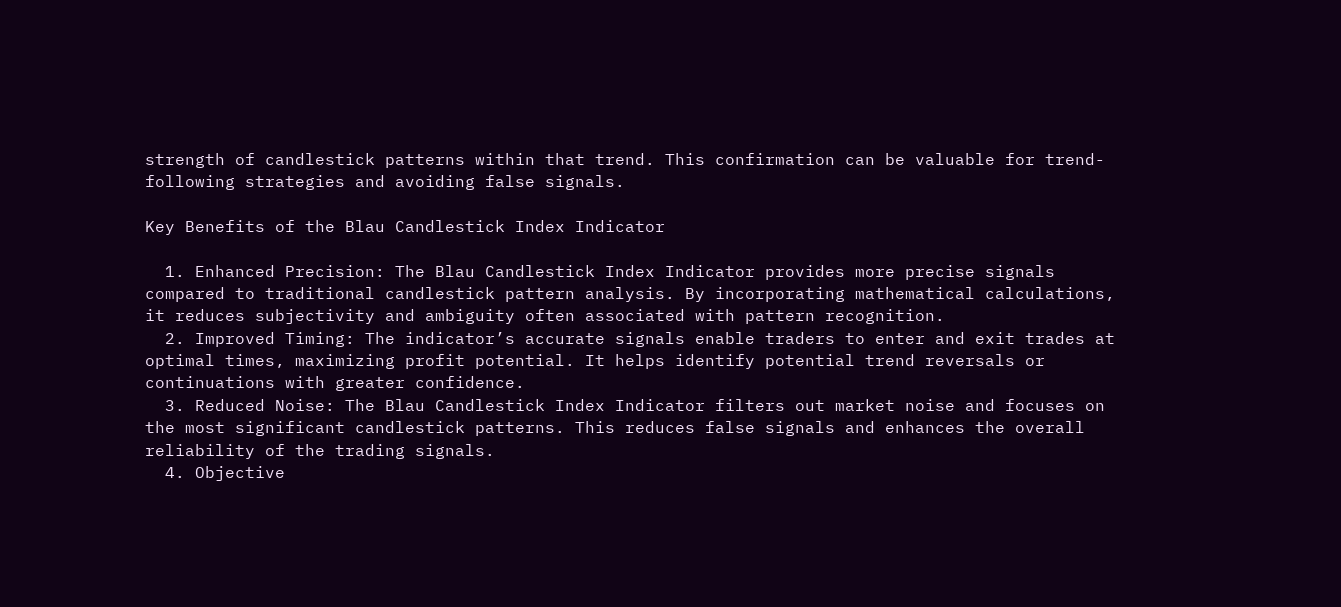strength of candlestick patterns within that trend. This confirmation can be valuable for trend-following strategies and avoiding false signals.

Key Benefits of the Blau Candlestick Index Indicator

  1. Enhanced Precision: The Blau Candlestick Index Indicator provides more precise signals compared to traditional candlestick pattern analysis. By incorporating mathematical calculations, it reduces subjectivity and ambiguity often associated with pattern recognition.
  2. Improved Timing: The indicator’s accurate signals enable traders to enter and exit trades at optimal times, maximizing profit potential. It helps identify potential trend reversals or continuations with greater confidence.
  3. Reduced Noise: The Blau Candlestick Index Indicator filters out market noise and focuses on the most significant candlestick patterns. This reduces false signals and enhances the overall reliability of the trading signals.
  4. Objective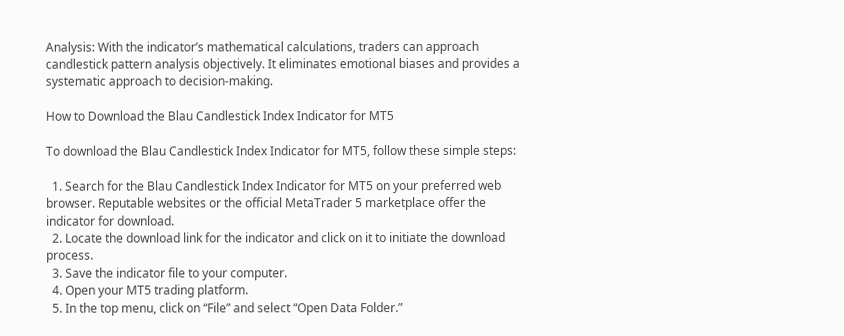Analysis: With the indicator’s mathematical calculations, traders can approach candlestick pattern analysis objectively. It eliminates emotional biases and provides a systematic approach to decision-making.

How to Download the Blau Candlestick Index Indicator for MT5

To download the Blau Candlestick Index Indicator for MT5, follow these simple steps:

  1. Search for the Blau Candlestick Index Indicator for MT5 on your preferred web browser. Reputable websites or the official MetaTrader 5 marketplace offer the indicator for download.
  2. Locate the download link for the indicator and click on it to initiate the download process.
  3. Save the indicator file to your computer.
  4. Open your MT5 trading platform.
  5. In the top menu, click on “File” and select “Open Data Folder.”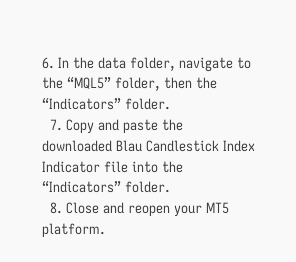6. In the data folder, navigate to the “MQL5” folder, then the “Indicators” folder.
  7. Copy and paste the downloaded Blau Candlestick Index Indicator file into the “Indicators” folder.
  8. Close and reopen your MT5 platform.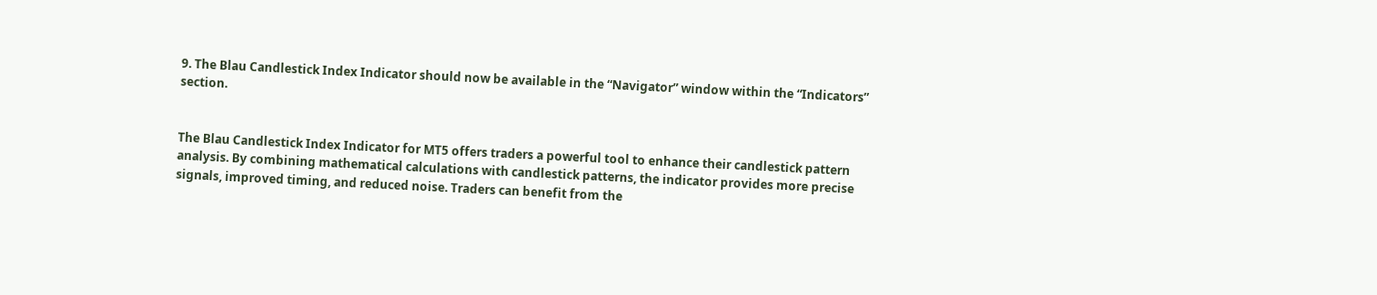9. The Blau Candlestick Index Indicator should now be available in the “Navigator” window within the “Indicators” section.


The Blau Candlestick Index Indicator for MT5 offers traders a powerful tool to enhance their candlestick pattern analysis. By combining mathematical calculations with candlestick patterns, the indicator provides more precise signals, improved timing, and reduced noise. Traders can benefit from the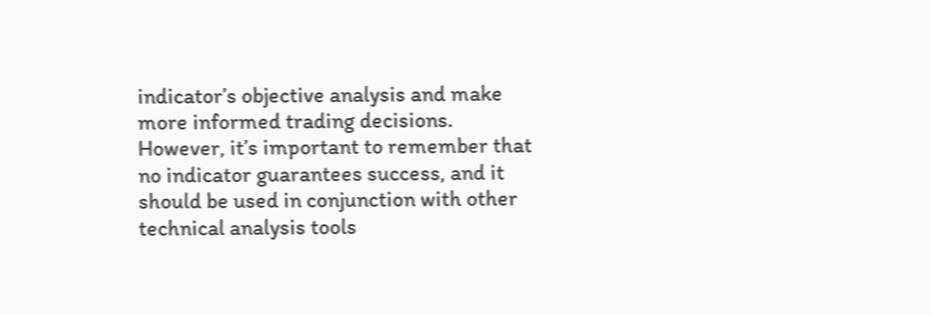indicator’s objective analysis and make more informed trading decisions. However, it’s important to remember that no indicator guarantees success, and it should be used in conjunction with other technical analysis tools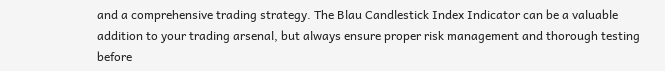and a comprehensive trading strategy. The Blau Candlestick Index Indicator can be a valuable addition to your trading arsenal, but always ensure proper risk management and thorough testing before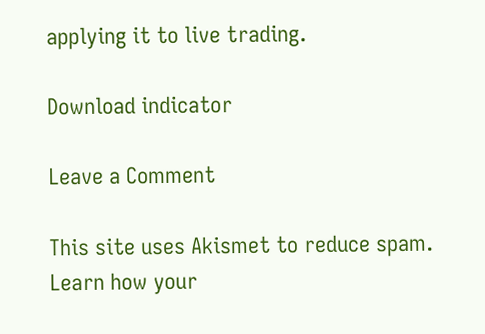applying it to live trading.

Download indicator

Leave a Comment

This site uses Akismet to reduce spam. Learn how your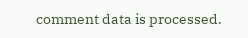comment data is processed.